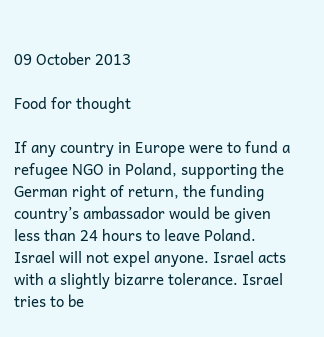09 October 2013

Food for thought

If any country in Europe were to fund a refugee NGO in Poland, supporting the German right of return, the funding country’s ambassador would be given less than 24 hours to leave Poland. Israel will not expel anyone. Israel acts with a slightly bizarre tolerance. Israel tries to be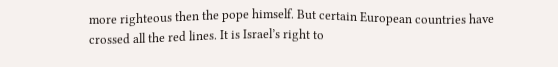more righteous then the pope himself. But certain European countries have crossed all the red lines. It is Israel’s right to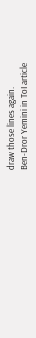draw those lines again.
Ben-Dror Yemini in ToI article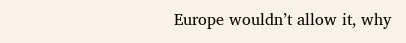Europe wouldn’t allow it, why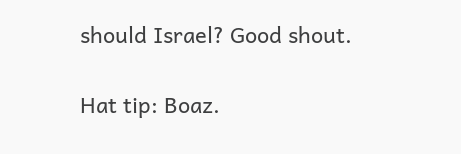should Israel? Good shout.

Hat tip: Boaz.